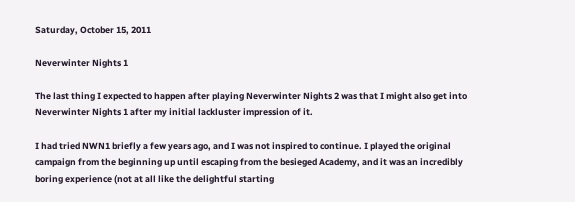Saturday, October 15, 2011

Neverwinter Nights 1

The last thing I expected to happen after playing Neverwinter Nights 2 was that I might also get into Neverwinter Nights 1 after my initial lackluster impression of it.

I had tried NWN1 briefly a few years ago, and I was not inspired to continue. I played the original campaign from the beginning up until escaping from the besieged Academy, and it was an incredibly boring experience (not at all like the delightful starting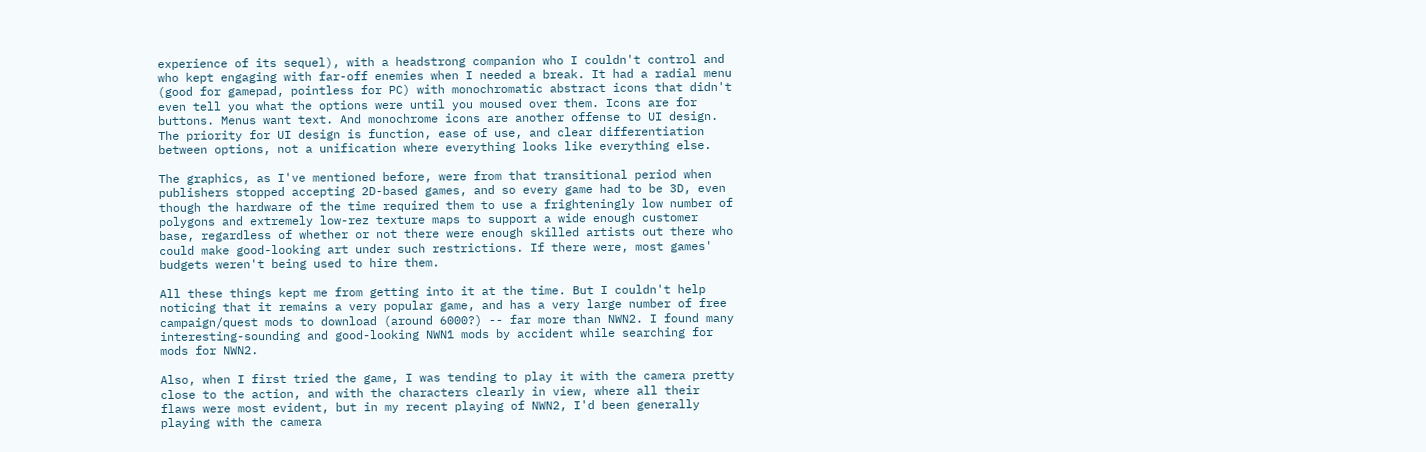experience of its sequel), with a headstrong companion who I couldn't control and who kept engaging with far-off enemies when I needed a break. It had a radial menu (good for gamepad, pointless for PC) with monochromatic abstract icons that didn't even tell you what the options were until you moused over them. Icons are for buttons. Menus want text. And monochrome icons are another offense to UI design. The priority for UI design is function, ease of use, and clear differentiation between options, not a unification where everything looks like everything else.

The graphics, as I've mentioned before, were from that transitional period when publishers stopped accepting 2D-based games, and so every game had to be 3D, even though the hardware of the time required them to use a frighteningly low number of polygons and extremely low-rez texture maps to support a wide enough customer base, regardless of whether or not there were enough skilled artists out there who could make good-looking art under such restrictions. If there were, most games' budgets weren't being used to hire them.

All these things kept me from getting into it at the time. But I couldn't help noticing that it remains a very popular game, and has a very large number of free campaign/quest mods to download (around 6000?) -- far more than NWN2. I found many interesting-sounding and good-looking NWN1 mods by accident while searching for mods for NWN2.

Also, when I first tried the game, I was tending to play it with the camera pretty close to the action, and with the characters clearly in view, where all their flaws were most evident, but in my recent playing of NWN2, I'd been generally playing with the camera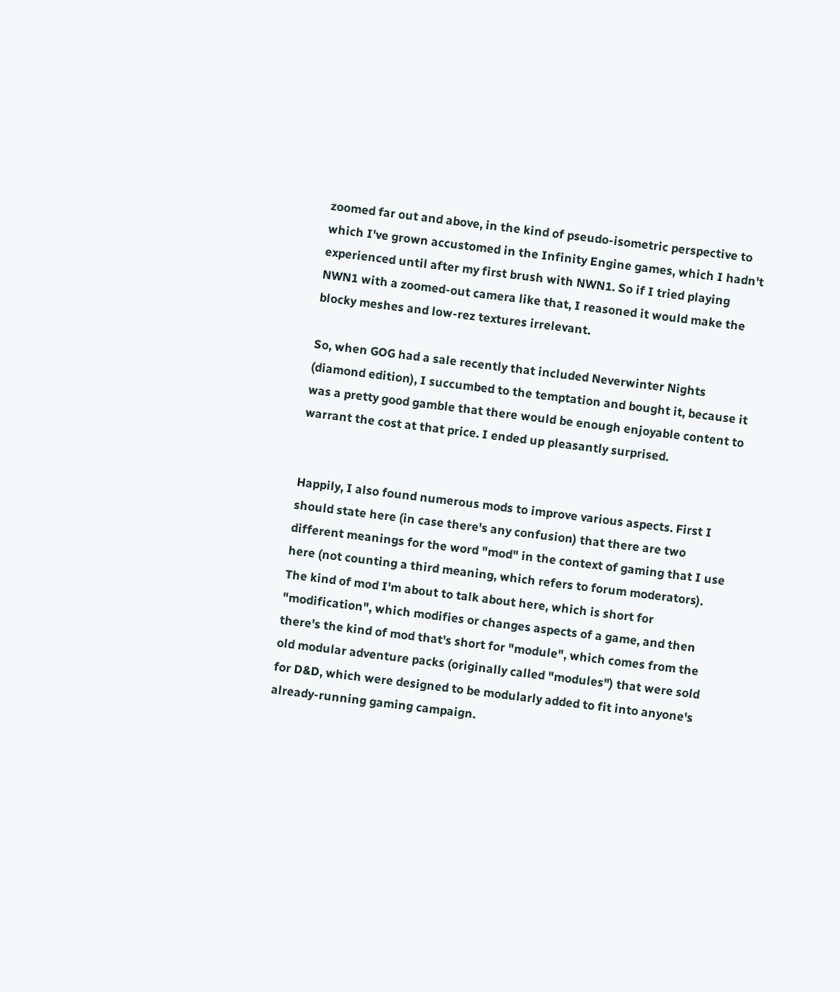zoomed far out and above, in the kind of pseudo-isometric perspective to which I've grown accustomed in the Infinity Engine games, which I hadn't experienced until after my first brush with NWN1. So if I tried playing NWN1 with a zoomed-out camera like that, I reasoned it would make the blocky meshes and low-rez textures irrelevant.

So, when GOG had a sale recently that included Neverwinter Nights (diamond edition), I succumbed to the temptation and bought it, because it was a pretty good gamble that there would be enough enjoyable content to warrant the cost at that price. I ended up pleasantly surprised.


Happily, I also found numerous mods to improve various aspects. First I should state here (in case there's any confusion) that there are two different meanings for the word "mod" in the context of gaming that I use here (not counting a third meaning, which refers to forum moderators). The kind of mod I'm about to talk about here, which is short for "modification", which modifies or changes aspects of a game, and then there's the kind of mod that's short for "module", which comes from the old modular adventure packs (originally called "modules") that were sold for D&D, which were designed to be modularly added to fit into anyone's already-running gaming campaign.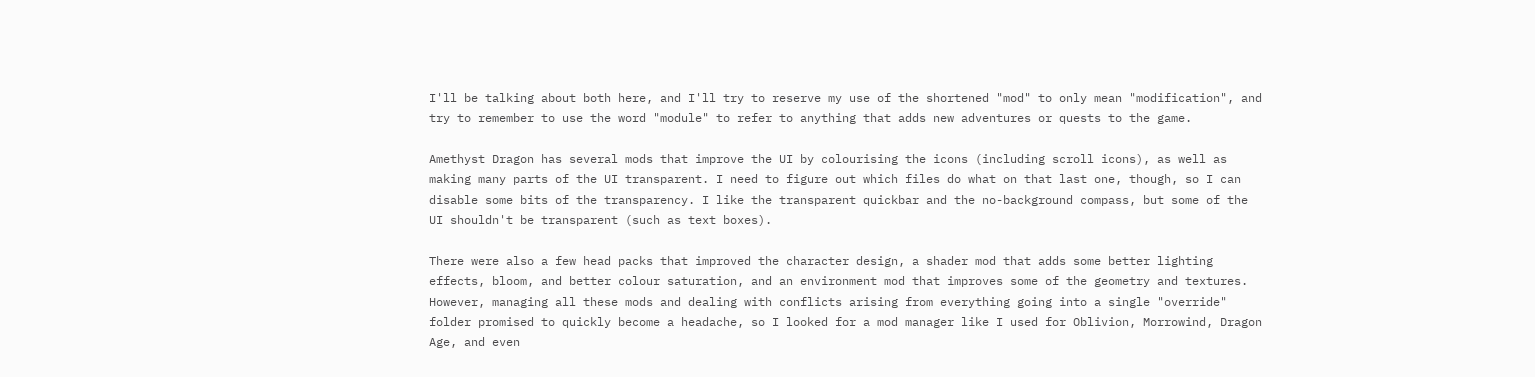I'll be talking about both here, and I'll try to reserve my use of the shortened "mod" to only mean "modification", and try to remember to use the word "module" to refer to anything that adds new adventures or quests to the game.

Amethyst Dragon has several mods that improve the UI by colourising the icons (including scroll icons), as well as making many parts of the UI transparent. I need to figure out which files do what on that last one, though, so I can disable some bits of the transparency. I like the transparent quickbar and the no-background compass, but some of the UI shouldn't be transparent (such as text boxes).

There were also a few head packs that improved the character design, a shader mod that adds some better lighting effects, bloom, and better colour saturation, and an environment mod that improves some of the geometry and textures. However, managing all these mods and dealing with conflicts arising from everything going into a single "override" folder promised to quickly become a headache, so I looked for a mod manager like I used for Oblivion, Morrowind, Dragon Age, and even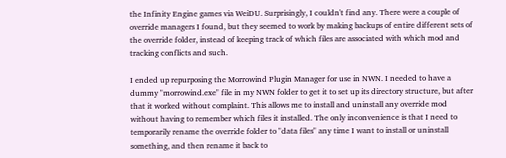the Infinity Engine games via WeiDU. Surprisingly, I couldn't find any. There were a couple of override managers I found, but they seemed to work by making backups of entire different sets of the override folder, instead of keeping track of which files are associated with which mod and tracking conflicts and such.

I ended up repurposing the Morrowind Plugin Manager for use in NWN. I needed to have a dummy "morrowind.exe" file in my NWN folder to get it to set up its directory structure, but after that it worked without complaint. This allows me to install and uninstall any override mod without having to remember which files it installed. The only inconvenience is that I need to temporarily rename the override folder to "data files" any time I want to install or uninstall something, and then rename it back to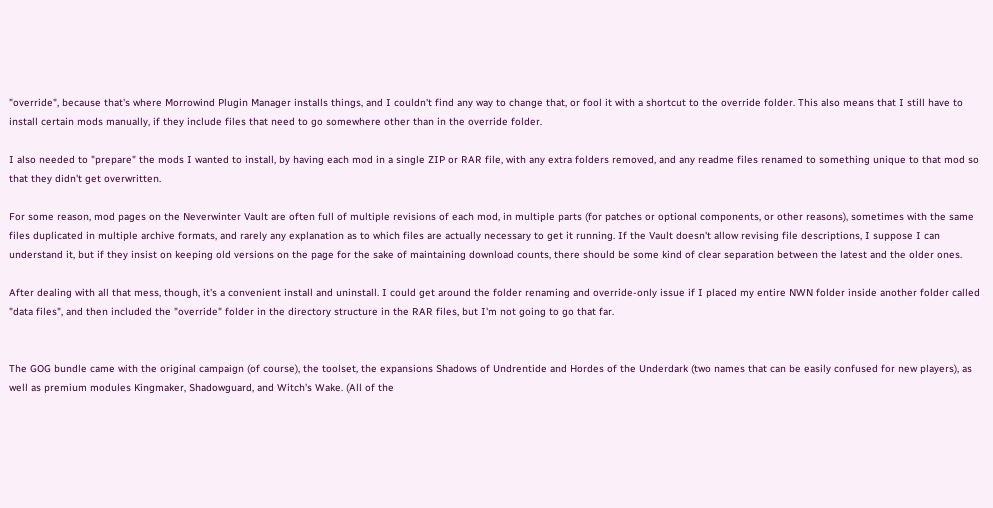"override", because that's where Morrowind Plugin Manager installs things, and I couldn't find any way to change that, or fool it with a shortcut to the override folder. This also means that I still have to install certain mods manually, if they include files that need to go somewhere other than in the override folder.

I also needed to "prepare" the mods I wanted to install, by having each mod in a single ZIP or RAR file, with any extra folders removed, and any readme files renamed to something unique to that mod so that they didn't get overwritten.

For some reason, mod pages on the Neverwinter Vault are often full of multiple revisions of each mod, in multiple parts (for patches or optional components, or other reasons), sometimes with the same files duplicated in multiple archive formats, and rarely any explanation as to which files are actually necessary to get it running. If the Vault doesn't allow revising file descriptions, I suppose I can understand it, but if they insist on keeping old versions on the page for the sake of maintaining download counts, there should be some kind of clear separation between the latest and the older ones.

After dealing with all that mess, though, it's a convenient install and uninstall. I could get around the folder renaming and override-only issue if I placed my entire NWN folder inside another folder called "data files", and then included the "override" folder in the directory structure in the RAR files, but I'm not going to go that far.


The GOG bundle came with the original campaign (of course), the toolset, the expansions Shadows of Undrentide and Hordes of the Underdark (two names that can be easily confused for new players), as well as premium modules Kingmaker, Shadowguard, and Witch's Wake. (All of the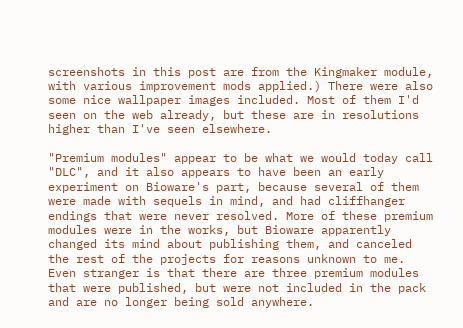screenshots in this post are from the Kingmaker module, with various improvement mods applied.) There were also some nice wallpaper images included. Most of them I'd seen on the web already, but these are in resolutions higher than I've seen elsewhere.

"Premium modules" appear to be what we would today call "DLC", and it also appears to have been an early experiment on Bioware's part, because several of them were made with sequels in mind, and had cliffhanger endings that were never resolved. More of these premium modules were in the works, but Bioware apparently changed its mind about publishing them, and canceled the rest of the projects for reasons unknown to me. Even stranger is that there are three premium modules that were published, but were not included in the pack and are no longer being sold anywhere.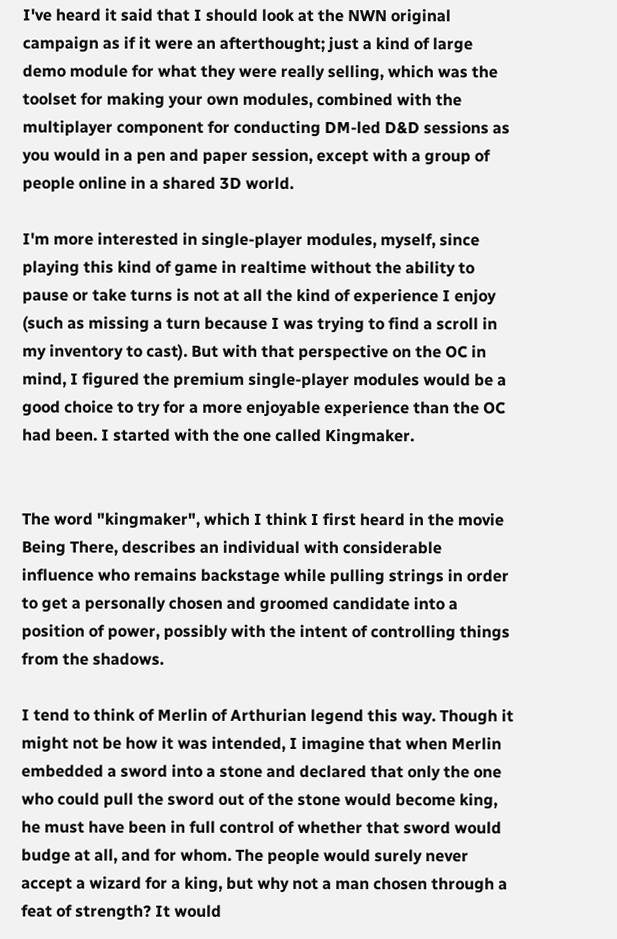I've heard it said that I should look at the NWN original campaign as if it were an afterthought; just a kind of large demo module for what they were really selling, which was the toolset for making your own modules, combined with the multiplayer component for conducting DM-led D&D sessions as you would in a pen and paper session, except with a group of people online in a shared 3D world.

I'm more interested in single-player modules, myself, since playing this kind of game in realtime without the ability to pause or take turns is not at all the kind of experience I enjoy (such as missing a turn because I was trying to find a scroll in my inventory to cast). But with that perspective on the OC in mind, I figured the premium single-player modules would be a good choice to try for a more enjoyable experience than the OC had been. I started with the one called Kingmaker.


The word "kingmaker", which I think I first heard in the movie Being There, describes an individual with considerable influence who remains backstage while pulling strings in order to get a personally chosen and groomed candidate into a position of power, possibly with the intent of controlling things from the shadows.

I tend to think of Merlin of Arthurian legend this way. Though it might not be how it was intended, I imagine that when Merlin embedded a sword into a stone and declared that only the one who could pull the sword out of the stone would become king, he must have been in full control of whether that sword would budge at all, and for whom. The people would surely never accept a wizard for a king, but why not a man chosen through a feat of strength? It would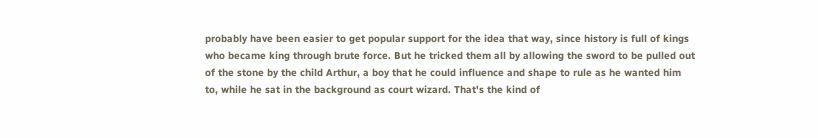probably have been easier to get popular support for the idea that way, since history is full of kings who became king through brute force. But he tricked them all by allowing the sword to be pulled out of the stone by the child Arthur, a boy that he could influence and shape to rule as he wanted him to, while he sat in the background as court wizard. That's the kind of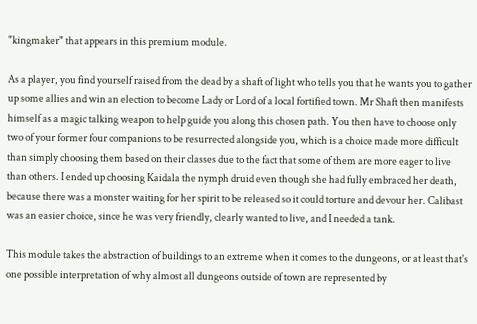"kingmaker" that appears in this premium module.

As a player, you find yourself raised from the dead by a shaft of light who tells you that he wants you to gather up some allies and win an election to become Lady or Lord of a local fortified town. Mr Shaft then manifests himself as a magic talking weapon to help guide you along this chosen path. You then have to choose only two of your former four companions to be resurrected alongside you, which is a choice made more difficult than simply choosing them based on their classes due to the fact that some of them are more eager to live than others. I ended up choosing Kaidala the nymph druid even though she had fully embraced her death, because there was a monster waiting for her spirit to be released so it could torture and devour her. Calibast was an easier choice, since he was very friendly, clearly wanted to live, and I needed a tank.

This module takes the abstraction of buildings to an extreme when it comes to the dungeons, or at least that's one possible interpretation of why almost all dungeons outside of town are represented by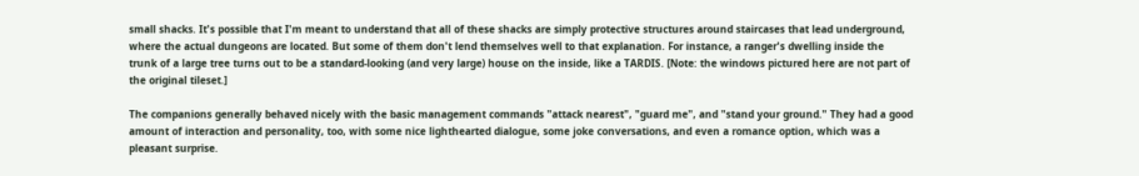small shacks. It's possible that I'm meant to understand that all of these shacks are simply protective structures around staircases that lead underground, where the actual dungeons are located. But some of them don't lend themselves well to that explanation. For instance, a ranger's dwelling inside the trunk of a large tree turns out to be a standard-looking (and very large) house on the inside, like a TARDIS. [Note: the windows pictured here are not part of the original tileset.]

The companions generally behaved nicely with the basic management commands "attack nearest", "guard me", and "stand your ground." They had a good amount of interaction and personality, too, with some nice lighthearted dialogue, some joke conversations, and even a romance option, which was a pleasant surprise.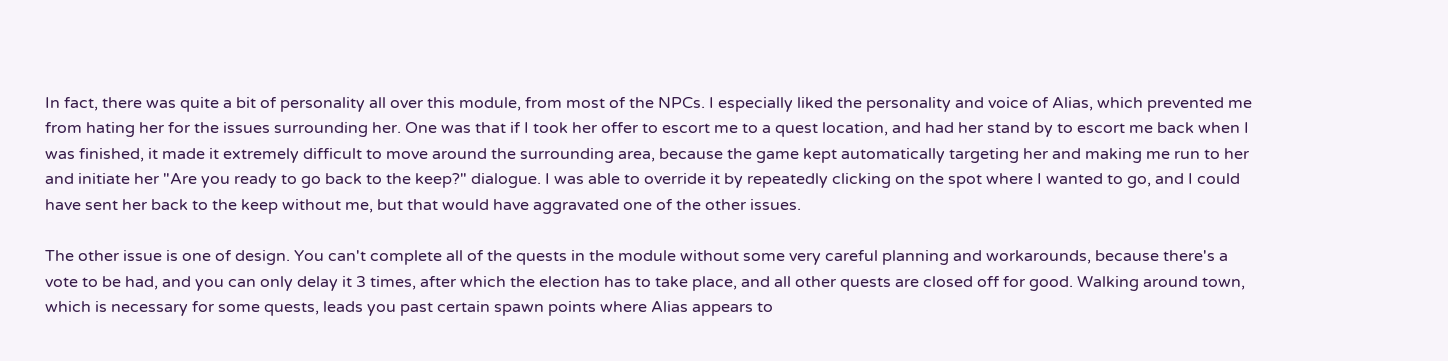In fact, there was quite a bit of personality all over this module, from most of the NPCs. I especially liked the personality and voice of Alias, which prevented me from hating her for the issues surrounding her. One was that if I took her offer to escort me to a quest location, and had her stand by to escort me back when I was finished, it made it extremely difficult to move around the surrounding area, because the game kept automatically targeting her and making me run to her and initiate her "Are you ready to go back to the keep?" dialogue. I was able to override it by repeatedly clicking on the spot where I wanted to go, and I could have sent her back to the keep without me, but that would have aggravated one of the other issues.

The other issue is one of design. You can't complete all of the quests in the module without some very careful planning and workarounds, because there's a vote to be had, and you can only delay it 3 times, after which the election has to take place, and all other quests are closed off for good. Walking around town, which is necessary for some quests, leads you past certain spawn points where Alias appears to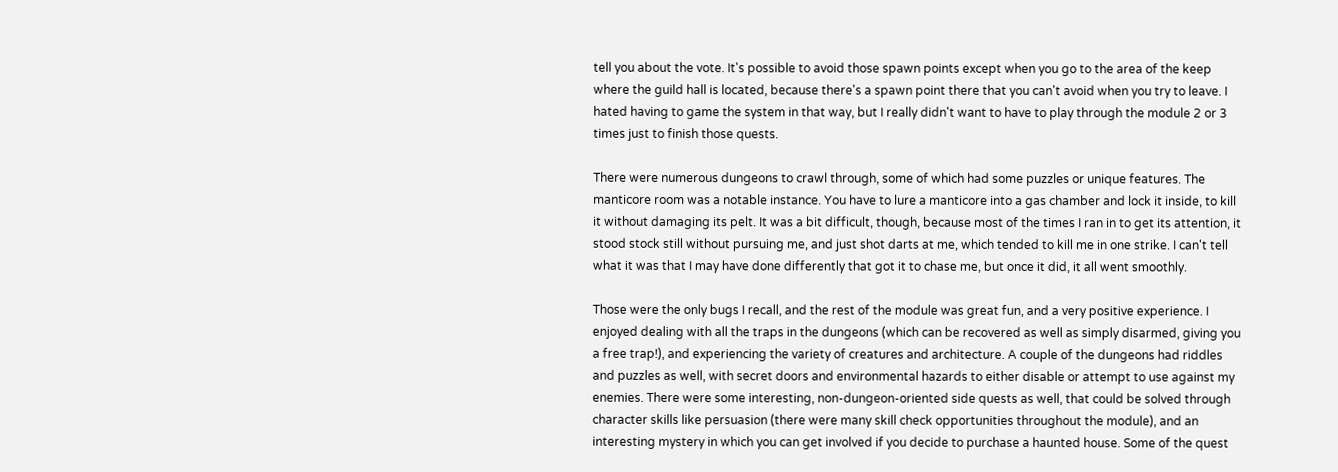tell you about the vote. It's possible to avoid those spawn points except when you go to the area of the keep where the guild hall is located, because there's a spawn point there that you can't avoid when you try to leave. I hated having to game the system in that way, but I really didn't want to have to play through the module 2 or 3 times just to finish those quests.

There were numerous dungeons to crawl through, some of which had some puzzles or unique features. The manticore room was a notable instance. You have to lure a manticore into a gas chamber and lock it inside, to kill it without damaging its pelt. It was a bit difficult, though, because most of the times I ran in to get its attention, it stood stock still without pursuing me, and just shot darts at me, which tended to kill me in one strike. I can't tell what it was that I may have done differently that got it to chase me, but once it did, it all went smoothly.

Those were the only bugs I recall, and the rest of the module was great fun, and a very positive experience. I enjoyed dealing with all the traps in the dungeons (which can be recovered as well as simply disarmed, giving you a free trap!), and experiencing the variety of creatures and architecture. A couple of the dungeons had riddles and puzzles as well, with secret doors and environmental hazards to either disable or attempt to use against my enemies. There were some interesting, non-dungeon-oriented side quests as well, that could be solved through character skills like persuasion (there were many skill check opportunities throughout the module), and an interesting mystery in which you can get involved if you decide to purchase a haunted house. Some of the quest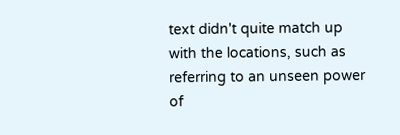text didn't quite match up with the locations, such as referring to an unseen power of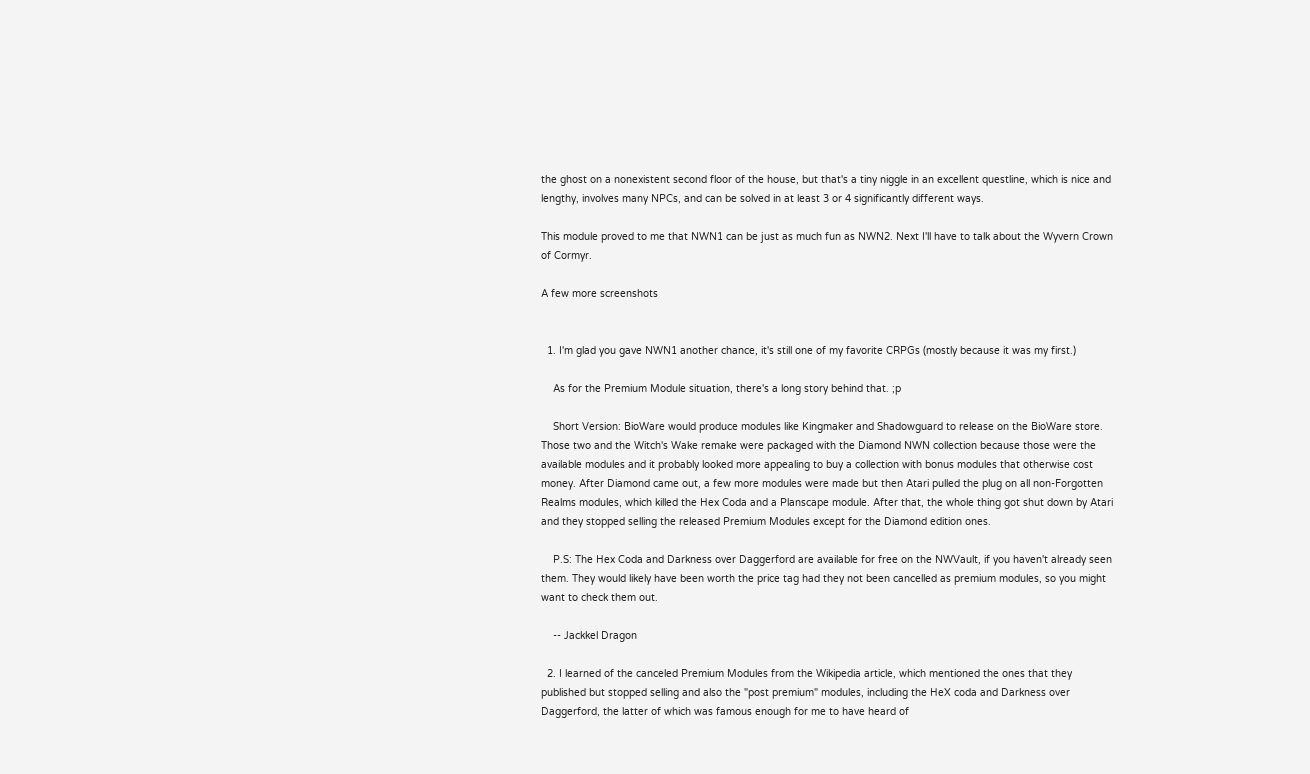the ghost on a nonexistent second floor of the house, but that's a tiny niggle in an excellent questline, which is nice and lengthy, involves many NPCs, and can be solved in at least 3 or 4 significantly different ways.

This module proved to me that NWN1 can be just as much fun as NWN2. Next I'll have to talk about the Wyvern Crown of Cormyr.

A few more screenshots


  1. I'm glad you gave NWN1 another chance, it's still one of my favorite CRPGs (mostly because it was my first.)

    As for the Premium Module situation, there's a long story behind that. ;p

    Short Version: BioWare would produce modules like Kingmaker and Shadowguard to release on the BioWare store. Those two and the Witch's Wake remake were packaged with the Diamond NWN collection because those were the available modules and it probably looked more appealing to buy a collection with bonus modules that otherwise cost money. After Diamond came out, a few more modules were made but then Atari pulled the plug on all non-Forgotten Realms modules, which killed the Hex Coda and a Planscape module. After that, the whole thing got shut down by Atari and they stopped selling the released Premium Modules except for the Diamond edition ones.

    P.S: The Hex Coda and Darkness over Daggerford are available for free on the NWVault, if you haven't already seen them. They would likely have been worth the price tag had they not been cancelled as premium modules, so you might want to check them out.

    -- Jackkel Dragon

  2. I learned of the canceled Premium Modules from the Wikipedia article, which mentioned the ones that they published but stopped selling and also the "post premium" modules, including the HeX coda and Darkness over Daggerford, the latter of which was famous enough for me to have heard of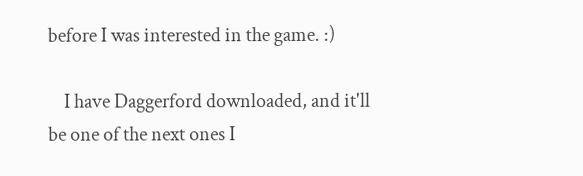before I was interested in the game. :)

    I have Daggerford downloaded, and it'll be one of the next ones I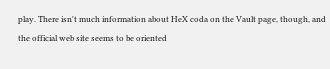play. There isn't much information about HeX coda on the Vault page, though, and the official web site seems to be oriented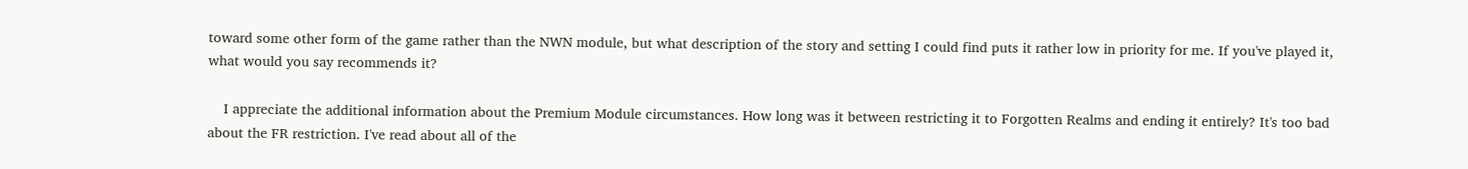toward some other form of the game rather than the NWN module, but what description of the story and setting I could find puts it rather low in priority for me. If you've played it, what would you say recommends it?

    I appreciate the additional information about the Premium Module circumstances. How long was it between restricting it to Forgotten Realms and ending it entirely? It's too bad about the FR restriction. I've read about all of the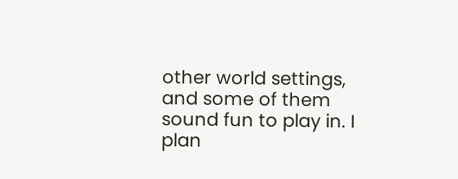other world settings, and some of them sound fun to play in. I plan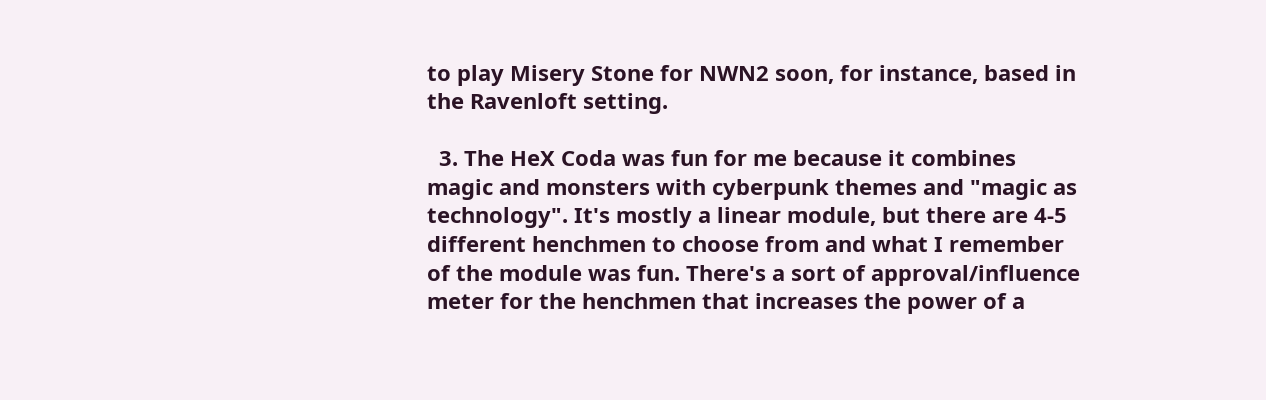to play Misery Stone for NWN2 soon, for instance, based in the Ravenloft setting.

  3. The HeX Coda was fun for me because it combines magic and monsters with cyberpunk themes and "magic as technology". It's mostly a linear module, but there are 4-5 different henchmen to choose from and what I remember of the module was fun. There's a sort of approval/influence meter for the henchmen that increases the power of a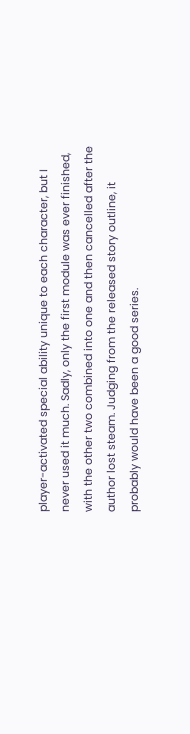player-activated special ability unique to each character, but I never used it much. Sadly, only the first module was ever finished, with the other two combined into one and then cancelled after the author lost steam. Judging from the released story outline, it probably would have been a good series.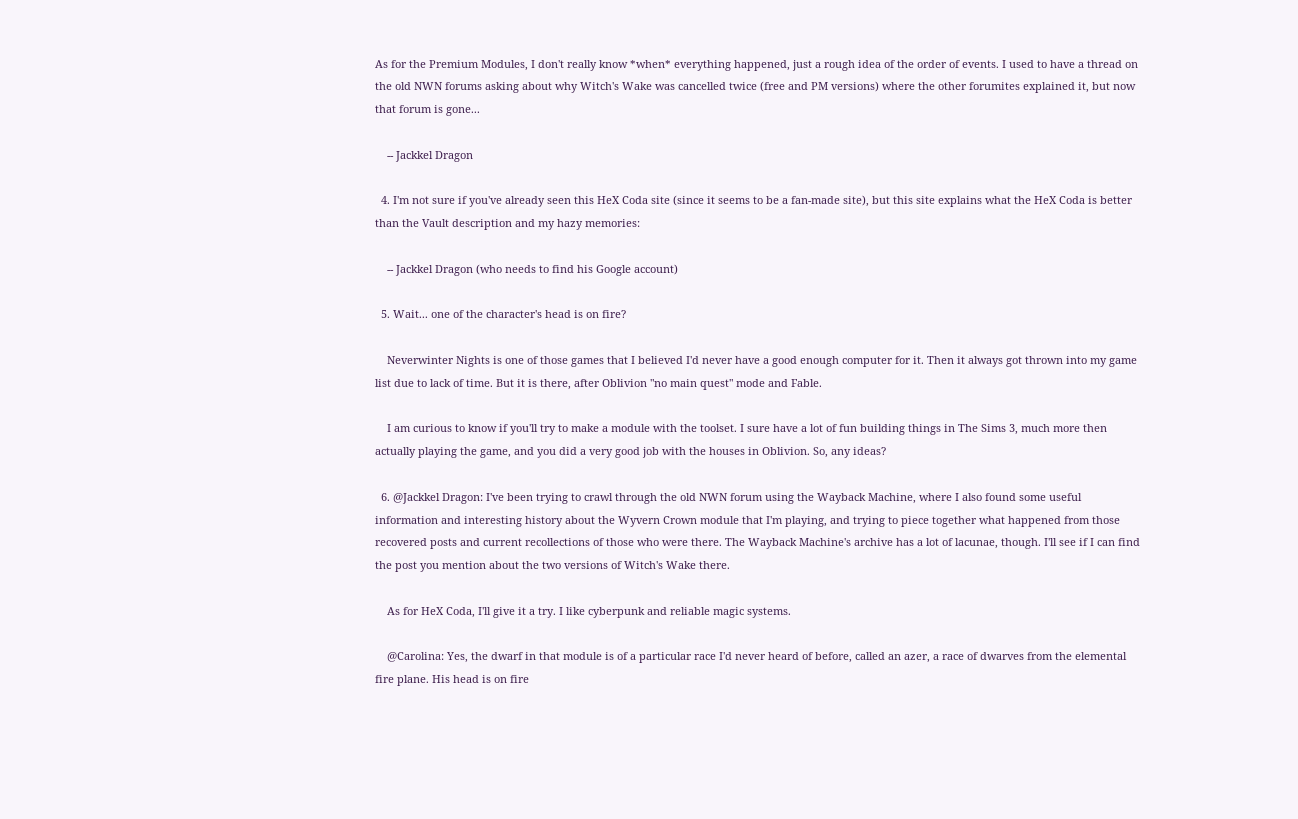As for the Premium Modules, I don't really know *when* everything happened, just a rough idea of the order of events. I used to have a thread on the old NWN forums asking about why Witch's Wake was cancelled twice (free and PM versions) where the other forumites explained it, but now that forum is gone...

    -- Jackkel Dragon

  4. I'm not sure if you've already seen this HeX Coda site (since it seems to be a fan-made site), but this site explains what the HeX Coda is better than the Vault description and my hazy memories:

    -- Jackkel Dragon (who needs to find his Google account)

  5. Wait... one of the character's head is on fire?

    Neverwinter Nights is one of those games that I believed I'd never have a good enough computer for it. Then it always got thrown into my game list due to lack of time. But it is there, after Oblivion "no main quest" mode and Fable.

    I am curious to know if you'll try to make a module with the toolset. I sure have a lot of fun building things in The Sims 3, much more then actually playing the game, and you did a very good job with the houses in Oblivion. So, any ideas?

  6. @Jackkel Dragon: I've been trying to crawl through the old NWN forum using the Wayback Machine, where I also found some useful information and interesting history about the Wyvern Crown module that I'm playing, and trying to piece together what happened from those recovered posts and current recollections of those who were there. The Wayback Machine's archive has a lot of lacunae, though. I'll see if I can find the post you mention about the two versions of Witch's Wake there.

    As for HeX Coda, I'll give it a try. I like cyberpunk and reliable magic systems.

    @Carolina: Yes, the dwarf in that module is of a particular race I'd never heard of before, called an azer, a race of dwarves from the elemental fire plane. His head is on fire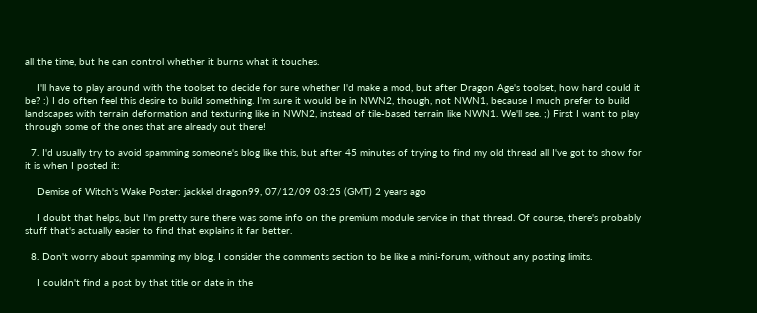all the time, but he can control whether it burns what it touches.

    I'll have to play around with the toolset to decide for sure whether I'd make a mod, but after Dragon Age's toolset, how hard could it be? :) I do often feel this desire to build something. I'm sure it would be in NWN2, though, not NWN1, because I much prefer to build landscapes with terrain deformation and texturing like in NWN2, instead of tile-based terrain like NWN1. We'll see. ;) First I want to play through some of the ones that are already out there!

  7. I'd usually try to avoid spamming someone's blog like this, but after 45 minutes of trying to find my old thread all I've got to show for it is when I posted it:

    Demise of Witch's Wake Poster: jackkel dragon99, 07/12/09 03:25 (GMT) 2 years ago

    I doubt that helps, but I'm pretty sure there was some info on the premium module service in that thread. Of course, there's probably stuff that's actually easier to find that explains it far better.

  8. Don't worry about spamming my blog. I consider the comments section to be like a mini-forum, without any posting limits.

    I couldn't find a post by that title or date in the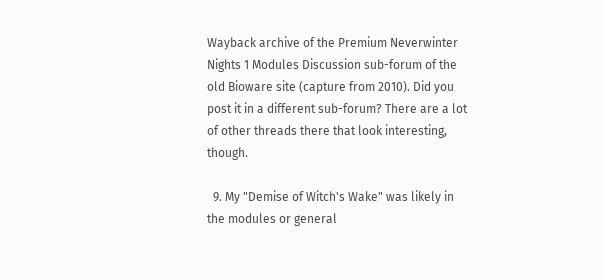Wayback archive of the Premium Neverwinter Nights 1 Modules Discussion sub-forum of the old Bioware site (capture from 2010). Did you post it in a different sub-forum? There are a lot of other threads there that look interesting, though.

  9. My "Demise of Witch's Wake" was likely in the modules or general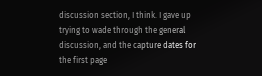discussion section, I think. I gave up trying to wade through the general discussion, and the capture dates for the first page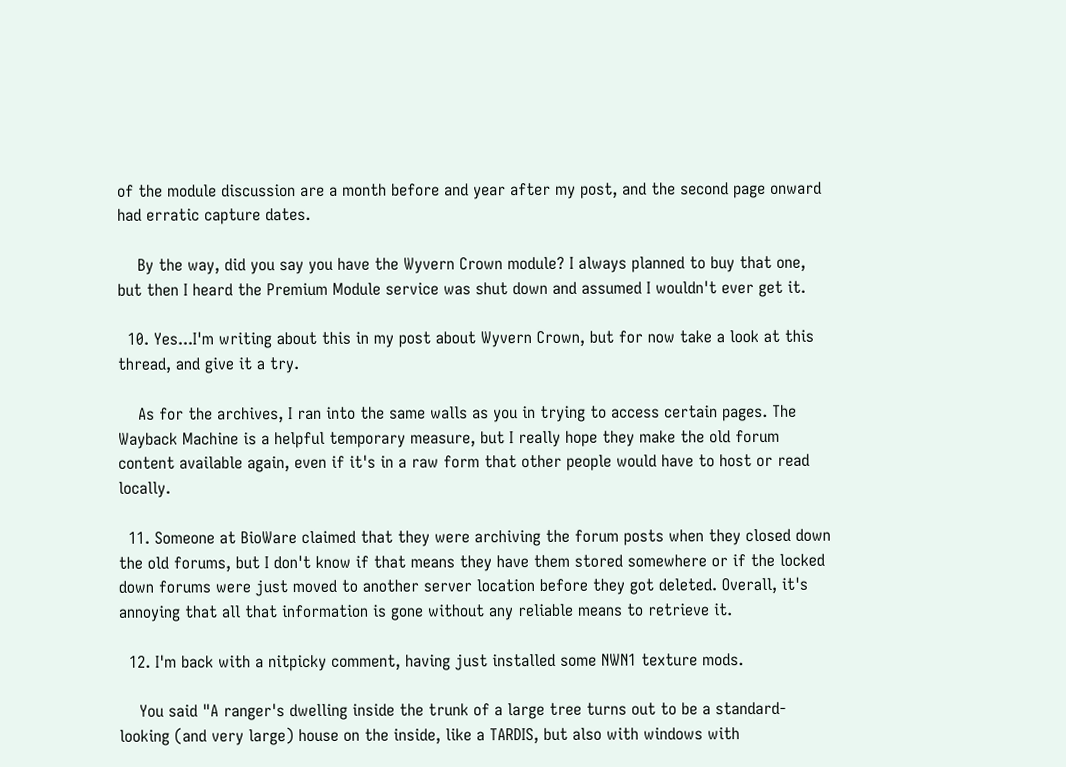of the module discussion are a month before and year after my post, and the second page onward had erratic capture dates.

    By the way, did you say you have the Wyvern Crown module? I always planned to buy that one, but then I heard the Premium Module service was shut down and assumed I wouldn't ever get it.

  10. Yes...I'm writing about this in my post about Wyvern Crown, but for now take a look at this thread, and give it a try.

    As for the archives, I ran into the same walls as you in trying to access certain pages. The Wayback Machine is a helpful temporary measure, but I really hope they make the old forum content available again, even if it's in a raw form that other people would have to host or read locally.

  11. Someone at BioWare claimed that they were archiving the forum posts when they closed down the old forums, but I don't know if that means they have them stored somewhere or if the locked down forums were just moved to another server location before they got deleted. Overall, it's annoying that all that information is gone without any reliable means to retrieve it.

  12. I'm back with a nitpicky comment, having just installed some NWN1 texture mods.

    You said "A ranger's dwelling inside the trunk of a large tree turns out to be a standard-looking (and very large) house on the inside, like a TARDIS, but also with windows with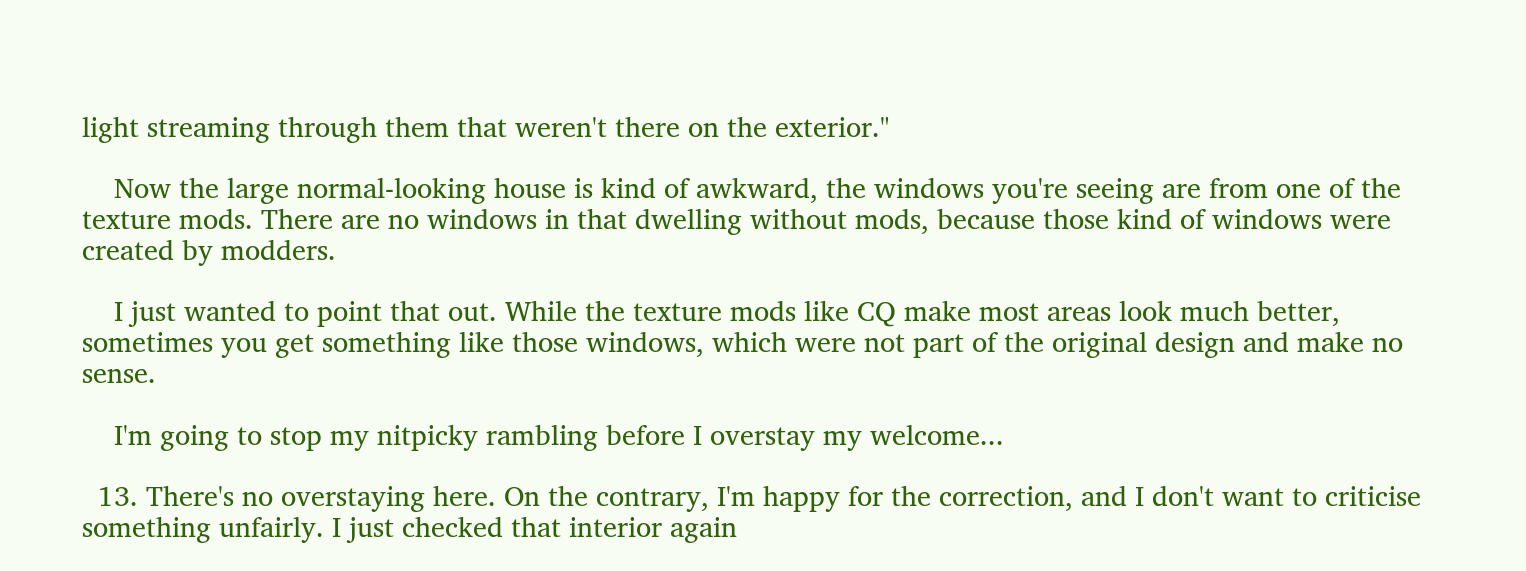light streaming through them that weren't there on the exterior."

    Now the large normal-looking house is kind of awkward, the windows you're seeing are from one of the texture mods. There are no windows in that dwelling without mods, because those kind of windows were created by modders.

    I just wanted to point that out. While the texture mods like CQ make most areas look much better, sometimes you get something like those windows, which were not part of the original design and make no sense.

    I'm going to stop my nitpicky rambling before I overstay my welcome...

  13. There's no overstaying here. On the contrary, I'm happy for the correction, and I don't want to criticise something unfairly. I just checked that interior again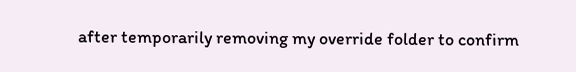after temporarily removing my override folder to confirm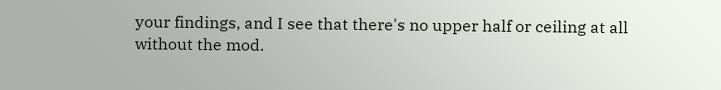your findings, and I see that there's no upper half or ceiling at all without the mod.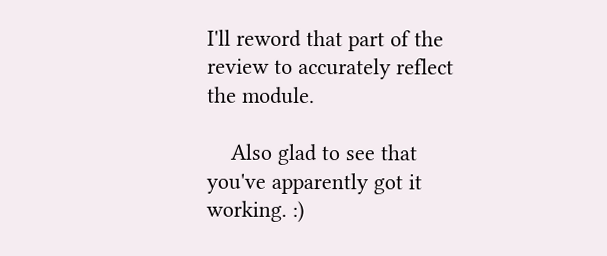I'll reword that part of the review to accurately reflect the module.

    Also glad to see that you've apparently got it working. :)